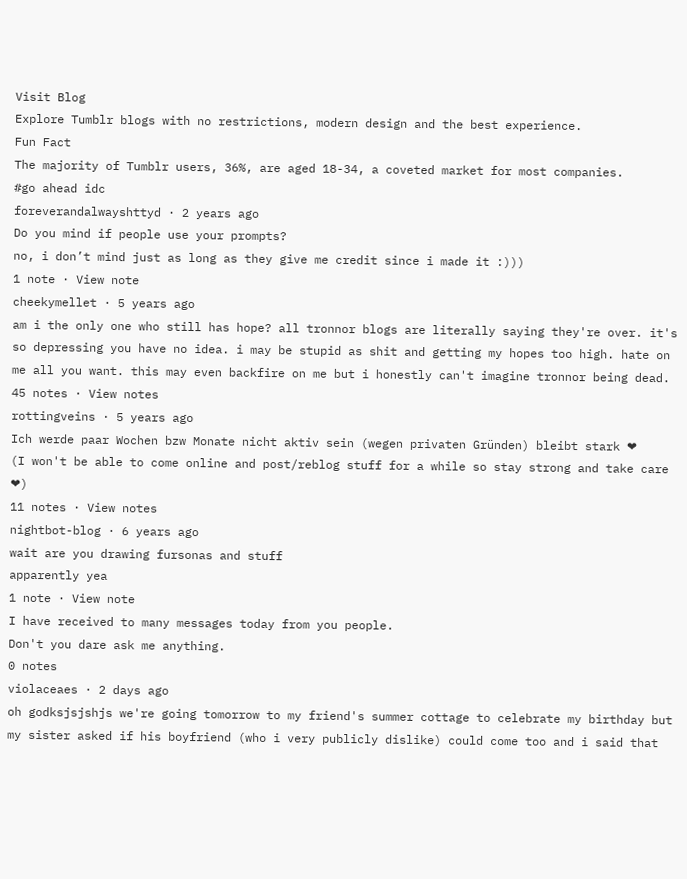Visit Blog
Explore Tumblr blogs with no restrictions, modern design and the best experience.
Fun Fact
The majority of Tumblr users, 36%, are aged 18-34, a coveted market for most companies.
#go ahead idc
foreverandalwayshttyd · 2 years ago
Do you mind if people use your prompts?
no, i don’t mind just as long as they give me credit since i made it :)))
1 note · View note
cheekymellet · 5 years ago
am i the only one who still has hope? all tronnor blogs are literally saying they're over. it's so depressing you have no idea. i may be stupid as shit and getting my hopes too high. hate on me all you want. this may even backfire on me but i honestly can't imagine tronnor being dead.
45 notes · View notes
rottingveins · 5 years ago
Ich werde paar Wochen bzw Monate nicht aktiv sein (wegen privaten Gründen) bleibt stark ❤
(I won't be able to come online and post/reblog stuff for a while so stay strong and take care ❤)
11 notes · View notes
nightbot-blog · 6 years ago
wait are you drawing fursonas and stuff
apparently yea
1 note · View note
I have received to many messages today from you people.
Don't you dare ask me anything.
0 notes
violaceaes · 2 days ago
oh godksjsjshjs we're going tomorrow to my friend's summer cottage to celebrate my birthday but my sister asked if his boyfriend (who i very publicly dislike) could come too and i said that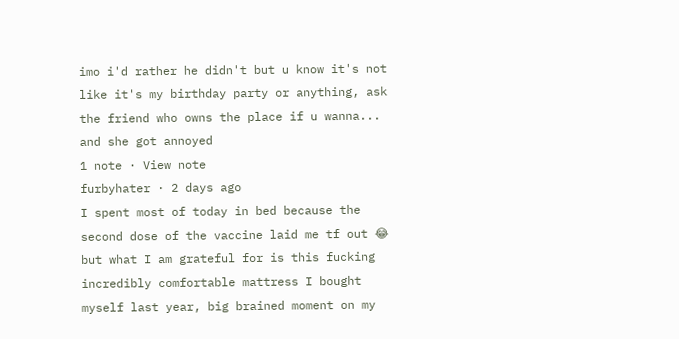imo i'd rather he didn't but u know it's not like it's my birthday party or anything, ask the friend who owns the place if u wanna... and she got annoyed
1 note · View note
furbyhater · 2 days ago
I spent most of today in bed because the second dose of the vaccine laid me tf out 😂 but what I am grateful for is this fucking incredibly comfortable mattress I bought myself last year, big brained moment on my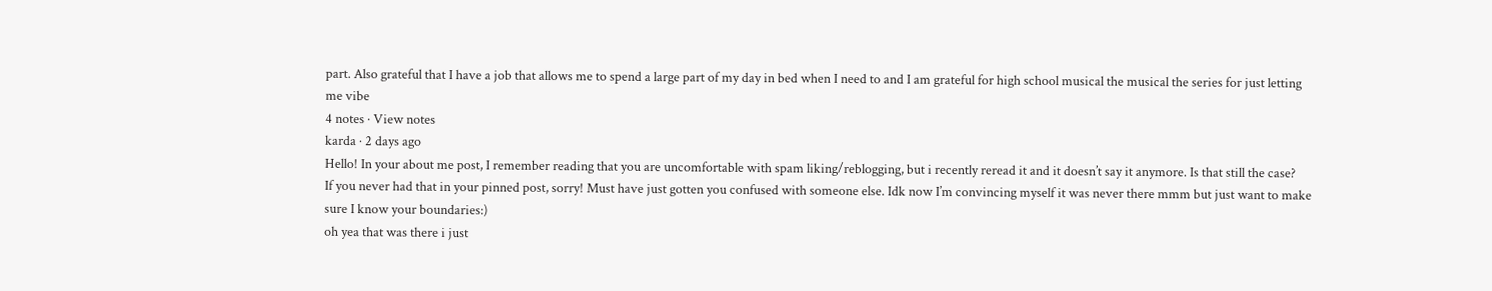part. Also grateful that I have a job that allows me to spend a large part of my day in bed when I need to and I am grateful for high school musical the musical the series for just letting me vibe
4 notes · View notes
karda · 2 days ago
Hello! In your about me post, I remember reading that you are uncomfortable with spam liking/reblogging, but i recently reread it and it doesn’t say it anymore. Is that still the case?
If you never had that in your pinned post, sorry! Must have just gotten you confused with someone else. Idk now I’m convincing myself it was never there mmm but just want to make sure I know your boundaries:)
oh yea that was there i just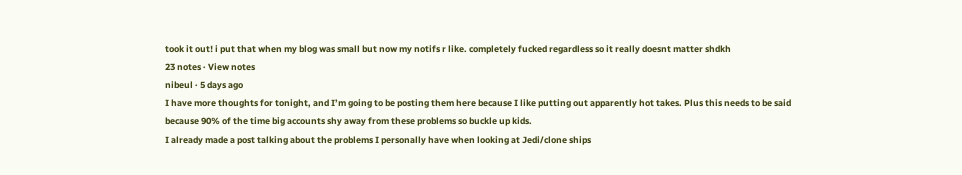took it out! i put that when my blog was small but now my notifs r like. completely fucked regardless so it really doesnt matter shdkh
23 notes · View notes
nibeul · 5 days ago
I have more thoughts for tonight, and I’m going to be posting them here because I like putting out apparently hot takes. Plus this needs to be said because 90% of the time big accounts shy away from these problems so buckle up kids.
I already made a post talking about the problems I personally have when looking at Jedi/clone ships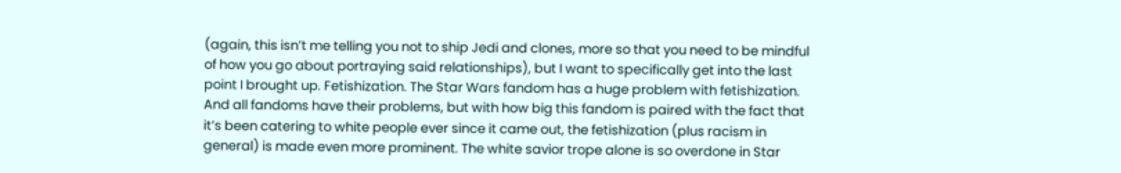(again, this isn’t me telling you not to ship Jedi and clones, more so that you need to be mindful of how you go about portraying said relationships), but I want to specifically get into the last point I brought up. Fetishization. The Star Wars fandom has a huge problem with fetishization. And all fandoms have their problems, but with how big this fandom is paired with the fact that it’s been catering to white people ever since it came out, the fetishization (plus racism in general) is made even more prominent. The white savior trope alone is so overdone in Star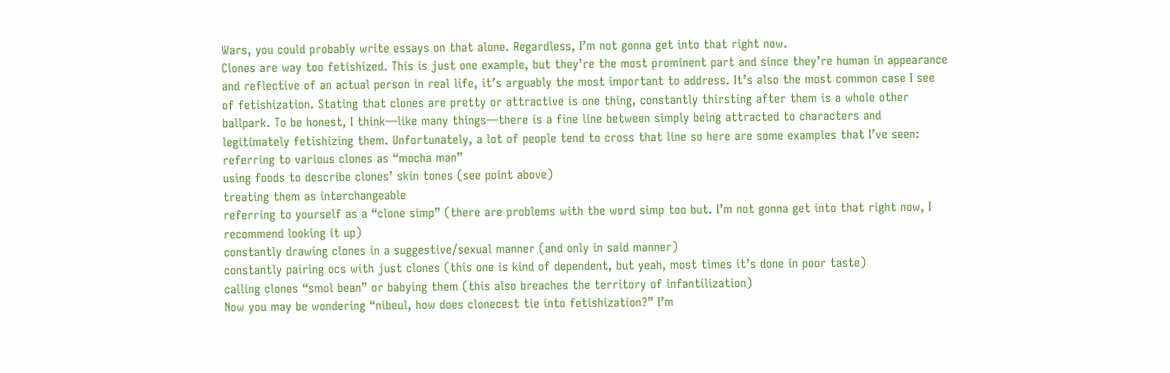Wars, you could probably write essays on that alone. Regardless, I’m not gonna get into that right now.
Clones are way too fetishized. This is just one example, but they’re the most prominent part and since they’re human in appearance and reflective of an actual person in real life, it’s arguably the most important to address. It’s also the most common case I see of fetishization. Stating that clones are pretty or attractive is one thing, constantly thirsting after them is a whole other ballpark. To be honest, I think—like many things—there is a fine line between simply being attracted to characters and legitimately fetishizing them. Unfortunately, a lot of people tend to cross that line so here are some examples that I’ve seen:
referring to various clones as “mocha man”
using foods to describe clones’ skin tones (see point above)
treating them as interchangeable
referring to yourself as a “clone simp” (there are problems with the word simp too but. I’m not gonna get into that right now, I recommend looking it up)
constantly drawing clones in a suggestive/sexual manner (and only in said manner)
constantly pairing ocs with just clones (this one is kind of dependent, but yeah, most times it’s done in poor taste)
calling clones “smol bean” or babying them (this also breaches the territory of infantilization)
Now you may be wondering “nibeul, how does clonecest tie into fetishization?” I’m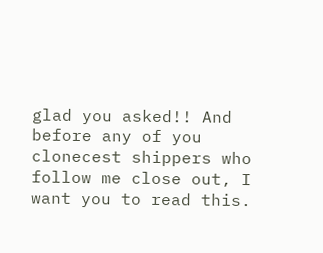glad you asked!! And before any of you clonecest shippers who follow me close out, I want you to read this.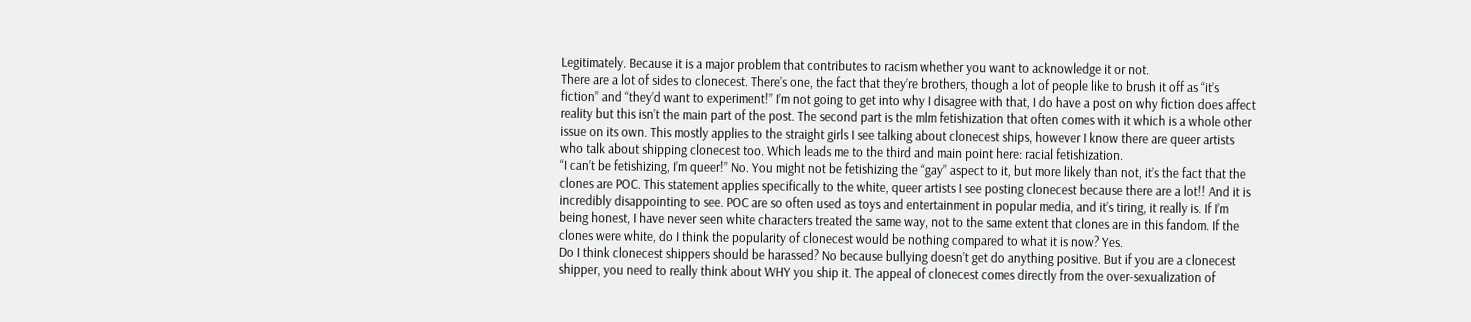Legitimately. Because it is a major problem that contributes to racism whether you want to acknowledge it or not.
There are a lot of sides to clonecest. There’s one, the fact that they’re brothers, though a lot of people like to brush it off as “it’s fiction” and “they’d want to experiment!” I’m not going to get into why I disagree with that, I do have a post on why fiction does affect reality but this isn’t the main part of the post. The second part is the mlm fetishization that often comes with it which is a whole other issue on its own. This mostly applies to the straight girls I see talking about clonecest ships, however I know there are queer artists who talk about shipping clonecest too. Which leads me to the third and main point here: racial fetishization.
“I can’t be fetishizing, I’m queer!” No. You might not be fetishizing the “gay” aspect to it, but more likely than not, it’s the fact that the clones are POC. This statement applies specifically to the white, queer artists I see posting clonecest because there are a lot!! And it is incredibly disappointing to see. POC are so often used as toys and entertainment in popular media, and it’s tiring, it really is. If I’m being honest, I have never seen white characters treated the same way, not to the same extent that clones are in this fandom. If the clones were white, do I think the popularity of clonecest would be nothing compared to what it is now? Yes.
Do I think clonecest shippers should be harassed? No because bullying doesn’t get do anything positive. But if you are a clonecest shipper, you need to really think about WHY you ship it. The appeal of clonecest comes directly from the over-sexualization of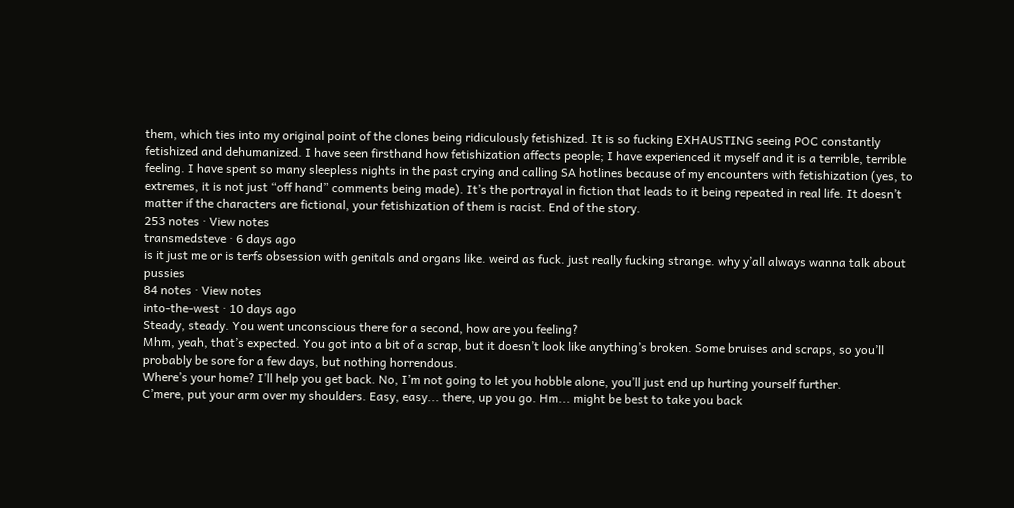them, which ties into my original point of the clones being ridiculously fetishized. It is so fucking EXHAUSTING seeing POC constantly fetishized and dehumanized. I have seen firsthand how fetishization affects people; I have experienced it myself and it is a terrible, terrible feeling. I have spent so many sleepless nights in the past crying and calling SA hotlines because of my encounters with fetishization (yes, to extremes, it is not just “off hand” comments being made). It’s the portrayal in fiction that leads to it being repeated in real life. It doesn’t matter if the characters are fictional, your fetishization of them is racist. End of the story.
253 notes · View notes
transmedsteve · 6 days ago
is it just me or is terfs obsession with genitals and organs like. weird as fuck. just really fucking strange. why y’all always wanna talk about pussies
84 notes · View notes
into-the-west · 10 days ago
Steady, steady. You went unconscious there for a second, how are you feeling?
Mhm, yeah, that’s expected. You got into a bit of a scrap, but it doesn’t look like anything’s broken. Some bruises and scraps, so you’ll probably be sore for a few days, but nothing horrendous.
Where’s your home? I’ll help you get back. No, I’m not going to let you hobble alone, you’ll just end up hurting yourself further.
C’mere, put your arm over my shoulders. Easy, easy... there, up you go. Hm... might be best to take you back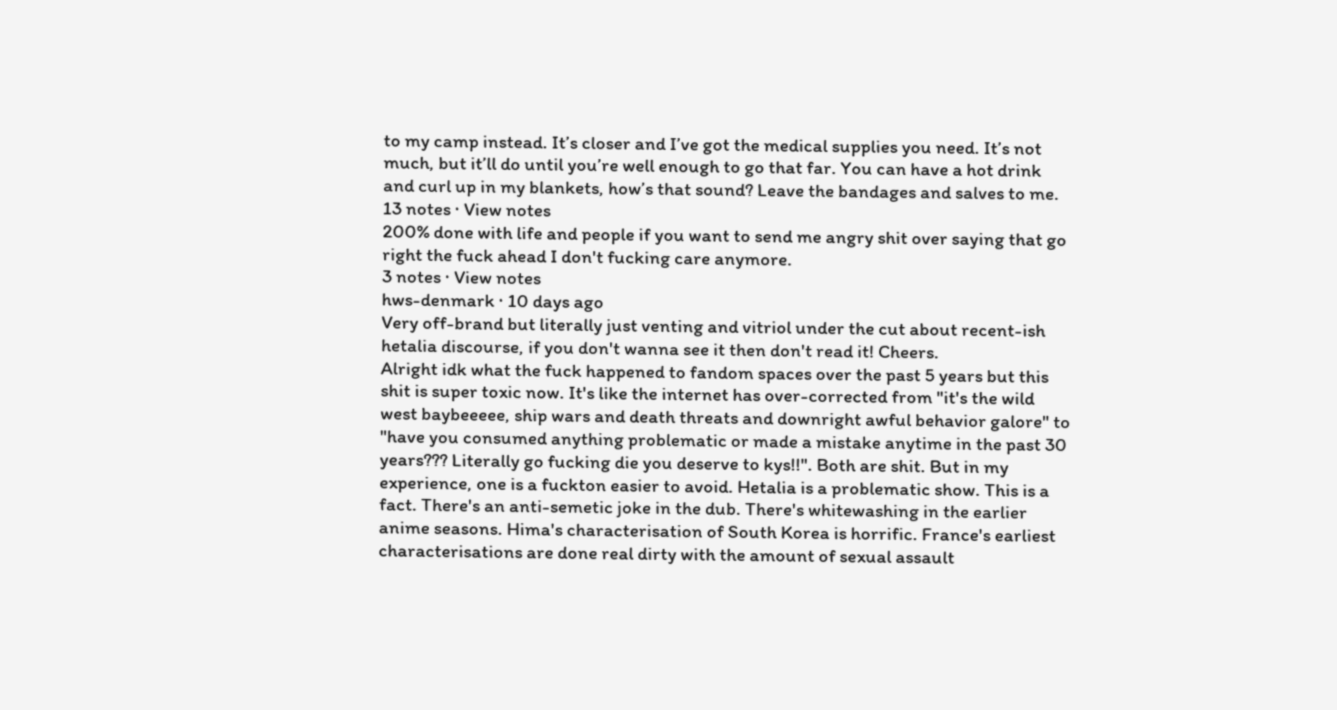to my camp instead. It’s closer and I’ve got the medical supplies you need. It’s not much, but it’ll do until you’re well enough to go that far. You can have a hot drink and curl up in my blankets, how’s that sound? Leave the bandages and salves to me.
13 notes · View notes
200% done with life and people if you want to send me angry shit over saying that go right the fuck ahead I don't fucking care anymore.
3 notes · View notes
hws-denmark · 10 days ago
Very off-brand but literally just venting and vitriol under the cut about recent-ish hetalia discourse, if you don't wanna see it then don't read it! Cheers.
Alright idk what the fuck happened to fandom spaces over the past 5 years but this shit is super toxic now. It's like the internet has over-corrected from "it's the wild west baybeeeee, ship wars and death threats and downright awful behavior galore" to "have you consumed anything problematic or made a mistake anytime in the past 30 years??? Literally go fucking die you deserve to kys!!". Both are shit. But in my experience, one is a fuckton easier to avoid. Hetalia is a problematic show. This is a fact. There's an anti-semetic joke in the dub. There's whitewashing in the earlier anime seasons. Hima's characterisation of South Korea is horrific. France's earliest characterisations are done real dirty with the amount of sexual assault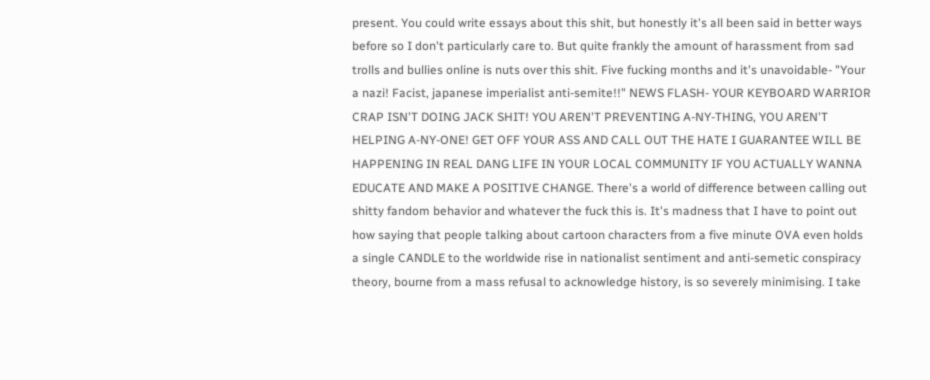present. You could write essays about this shit, but honestly it's all been said in better ways before so I don't particularly care to. But quite frankly the amount of harassment from sad trolls and bullies online is nuts over this shit. Five fucking months and it's unavoidable- "Your a nazi! Facist, japanese imperialist anti-semite!!" NEWS FLASH- YOUR KEYBOARD WARRIOR CRAP ISN'T DOING JACK SHIT! YOU AREN'T PREVENTING A-NY-THING, YOU AREN'T HELPING A-NY-ONE! GET OFF YOUR ASS AND CALL OUT THE HATE I GUARANTEE WILL BE HAPPENING IN REAL DANG LIFE IN YOUR LOCAL COMMUNITY IF YOU ACTUALLY WANNA EDUCATE AND MAKE A POSITIVE CHANGE. There's a world of difference between calling out shitty fandom behavior and whatever the fuck this is. It's madness that I have to point out how saying that people talking about cartoon characters from a five minute OVA even holds a single CANDLE to the worldwide rise in nationalist sentiment and anti-semetic conspiracy theory, bourne from a mass refusal to acknowledge history, is so severely minimising. I take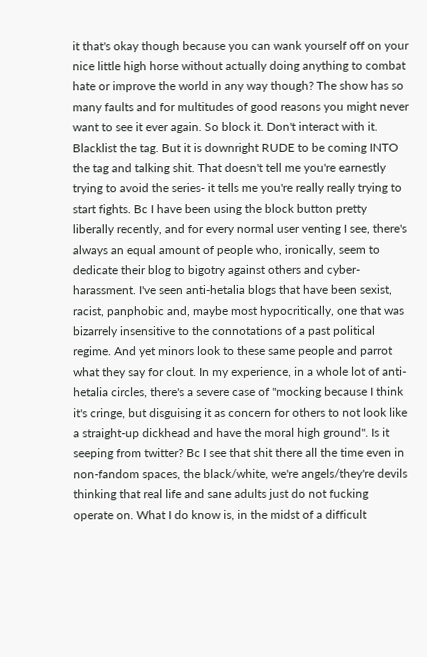it that's okay though because you can wank yourself off on your nice little high horse without actually doing anything to combat hate or improve the world in any way though? The show has so many faults and for multitudes of good reasons you might never want to see it ever again. So block it. Don't interact with it. Blacklist the tag. But it is downright RUDE to be coming INTO the tag and talking shit. That doesn't tell me you're earnestly trying to avoid the series- it tells me you're really really trying to start fights. Bc I have been using the block button pretty liberally recently, and for every normal user venting I see, there's always an equal amount of people who, ironically, seem to dedicate their blog to bigotry against others and cyber-harassment. I've seen anti-hetalia blogs that have been sexist, racist, panphobic and, maybe most hypocritically, one that was bizarrely insensitive to the connotations of a past political regime. And yet minors look to these same people and parrot what they say for clout. In my experience, in a whole lot of anti-hetalia circles, there's a severe case of "mocking because I think it's cringe, but disguising it as concern for others to not look like a straight-up dickhead and have the moral high ground". Is it seeping from twitter? Bc I see that shit there all the time even in non-fandom spaces, the black/white, we're angels/they're devils thinking that real life and sane adults just do not fucking operate on. What I do know is, in the midst of a difficult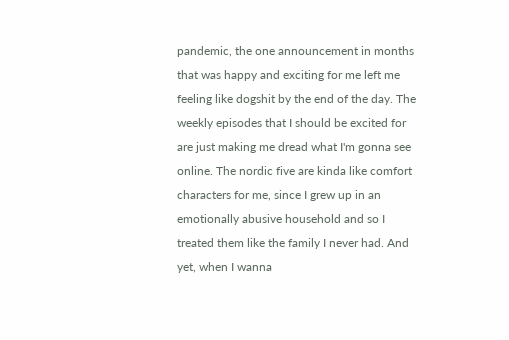pandemic, the one announcement in months that was happy and exciting for me left me feeling like dogshit by the end of the day. The weekly episodes that I should be excited for are just making me dread what I'm gonna see online. The nordic five are kinda like comfort characters for me, since I grew up in an emotionally abusive household and so I treated them like the family I never had. And yet, when I wanna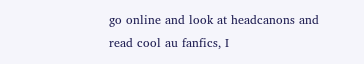go online and look at headcanons and read cool au fanfics, I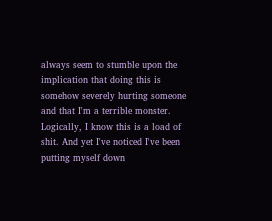always seem to stumble upon the implication that doing this is somehow severely hurting someone and that I'm a terrible monster. Logically, I know this is a load of shit. And yet I've noticed I've been putting myself down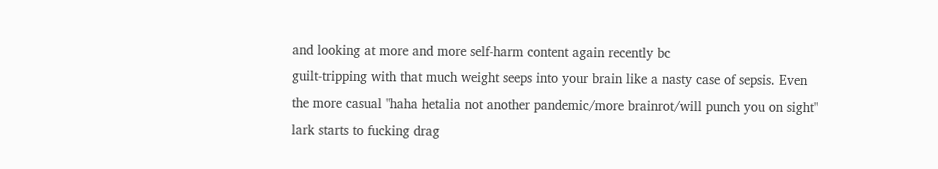and looking at more and more self-harm content again recently bc
guilt-tripping with that much weight seeps into your brain like a nasty case of sepsis. Even the more casual "haha hetalia not another pandemic/more brainrot/will punch you on sight" lark starts to fucking drag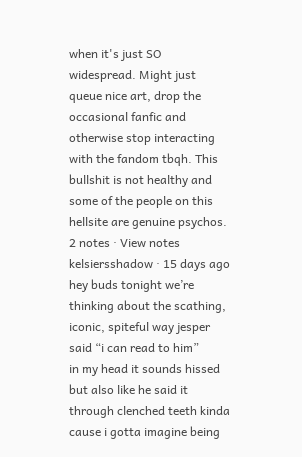when it's just SO widespread. Might just queue nice art, drop the occasional fanfic and otherwise stop interacting with the fandom tbqh. This bullshit is not healthy and some of the people on this hellsite are genuine psychos.
2 notes · View notes
kelsiersshadow · 15 days ago
hey buds tonight we’re thinking about the scathing, iconic, spiteful way jesper said “i can read to him”
in my head it sounds hissed but also like he said it through clenched teeth kinda cause i gotta imagine being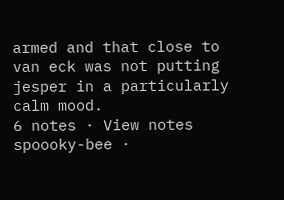armed and that close to van eck was not putting jesper in a particularly calm mood.
6 notes · View notes
spoooky-bee ·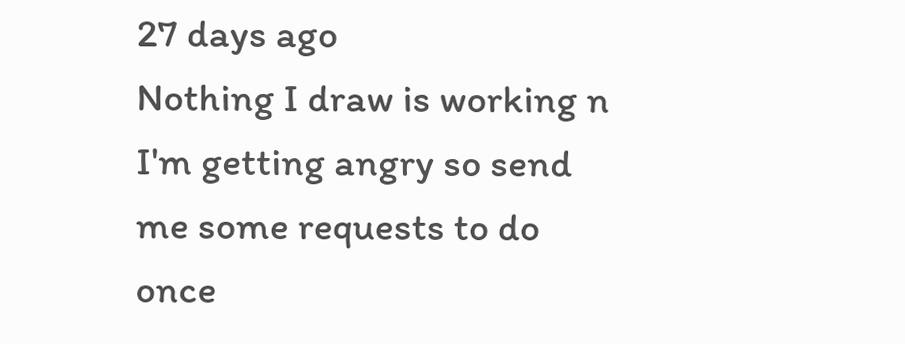27 days ago
Nothing I draw is working n I'm getting angry so send me some requests to do once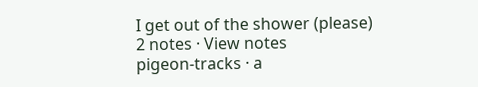I get out of the shower (please)
2 notes · View notes
pigeon-tracks · a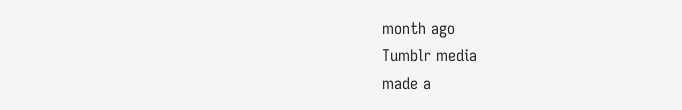month ago
Tumblr media
made a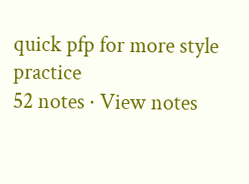quick pfp for more style practice
52 notes · View notes